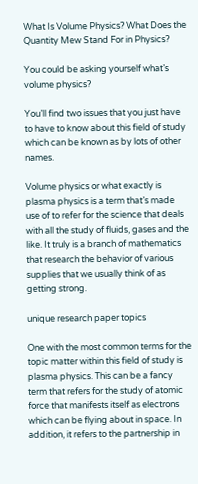What Is Volume Physics? What Does the Quantity Mew Stand For in Physics?

You could be asking yourself what’s volume physics?

You’ll find two issues that you just have to have to know about this field of study which can be known as by lots of other names.

Volume physics or what exactly is plasma physics is a term that’s made use of to refer for the science that deals with all the study of fluids, gases and the like. It truly is a branch of mathematics that research the behavior of various supplies that we usually think of as getting strong.

unique research paper topics

One with the most common terms for the topic matter within this field of study is plasma physics. This can be a fancy term that refers for the study of atomic force that manifests itself as electrons which can be flying about in space. In addition, it refers to the partnership in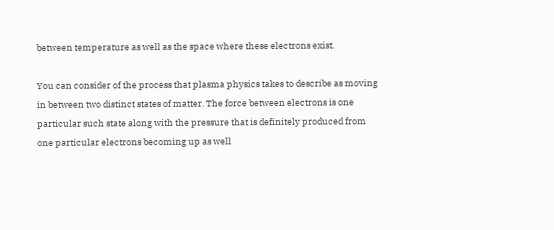between temperature as well as the space where these electrons exist.

You can consider of the process that plasma physics takes to describe as moving in between two distinct states of matter. The force between electrons is one particular such state along with the pressure that is definitely produced from one particular electrons becoming up as well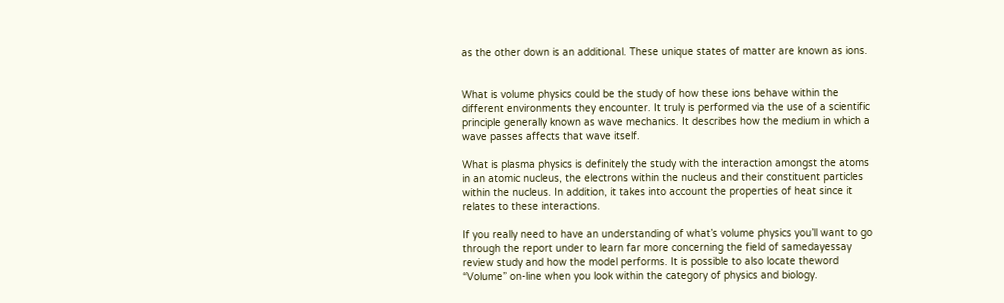as the other down is an additional. These unique states of matter are known as ions.


What is volume physics could be the study of how these ions behave within the different environments they encounter. It truly is performed via the use of a scientific principle generally known as wave mechanics. It describes how the medium in which a wave passes affects that wave itself.

What is plasma physics is definitely the study with the interaction amongst the atoms in an atomic nucleus, the electrons within the nucleus and their constituent particles within the nucleus. In addition, it takes into account the properties of heat since it relates to these interactions.

If you really need to have an understanding of what’s volume physics you’ll want to go through the report under to learn far more concerning the field of samedayessay review study and how the model performs. It is possible to also locate theword “Volume” on-line when you look within the category of physics and biology.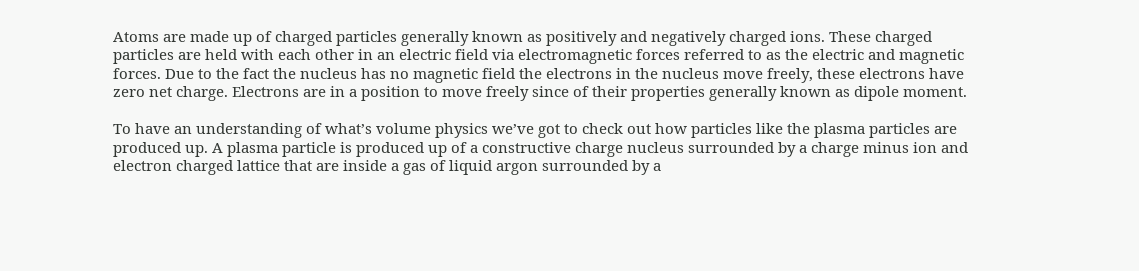Atoms are made up of charged particles generally known as positively and negatively charged ions. These charged particles are held with each other in an electric field via electromagnetic forces referred to as the electric and magnetic forces. Due to the fact the nucleus has no magnetic field the electrons in the nucleus move freely, these electrons have zero net charge. Electrons are in a position to move freely since of their properties generally known as dipole moment.

To have an understanding of what’s volume physics we’ve got to check out how particles like the plasma particles are produced up. A plasma particle is produced up of a constructive charge nucleus surrounded by a charge minus ion and electron charged lattice that are inside a gas of liquid argon surrounded by a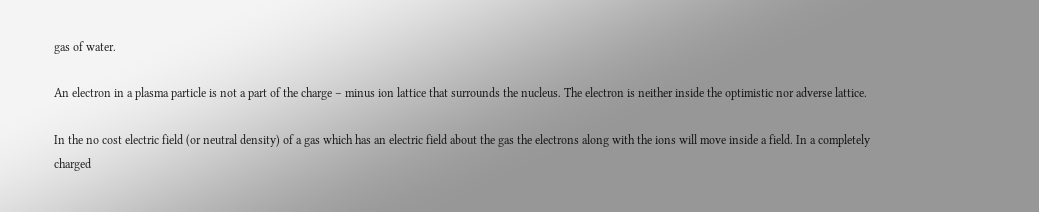gas of water.

An electron in a plasma particle is not a part of the charge – minus ion lattice that surrounds the nucleus. The electron is neither inside the optimistic nor adverse lattice.

In the no cost electric field (or neutral density) of a gas which has an electric field about the gas the electrons along with the ions will move inside a field. In a completely charged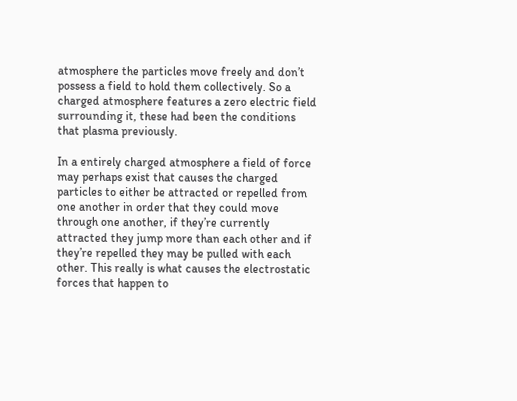atmosphere the particles move freely and don’t possess a field to hold them collectively. So a charged atmosphere features a zero electric field surrounding it, these had been the conditions that plasma previously.

In a entirely charged atmosphere a field of force may perhaps exist that causes the charged particles to either be attracted or repelled from one another in order that they could move through one another, if they’re currently attracted they jump more than each other and if they’re repelled they may be pulled with each other. This really is what causes the electrostatic forces that happen to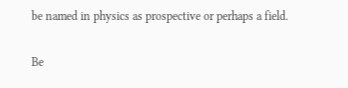be named in physics as prospective or perhaps a field.

Be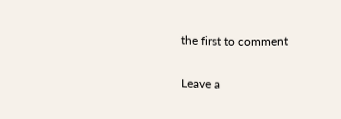the first to comment

Leave a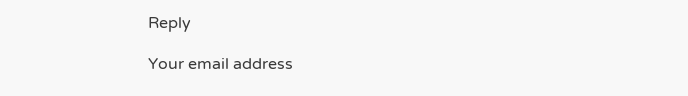Reply

Your email address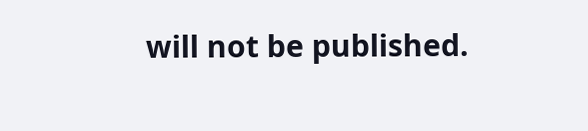will not be published.